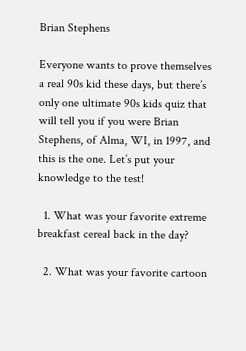Brian Stephens

Everyone wants to prove themselves a real 90s kid these days, but there’s only one ultimate 90s kids quiz that will tell you if you were Brian Stephens, of Alma, WI, in 1997, and this is the one. Let’s put your knowledge to the test!

  1. What was your favorite extreme breakfast cereal back in the day?

  2. What was your favorite cartoon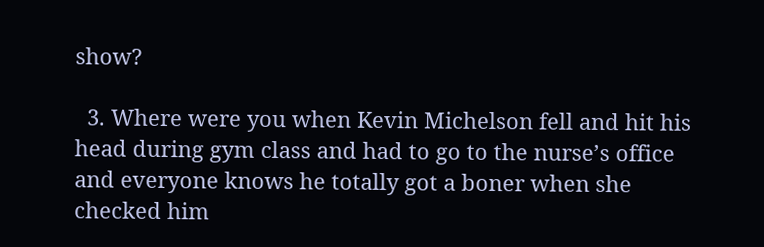show?

  3. Where were you when Kevin Michelson fell and hit his head during gym class and had to go to the nurse’s office and everyone knows he totally got a boner when she checked him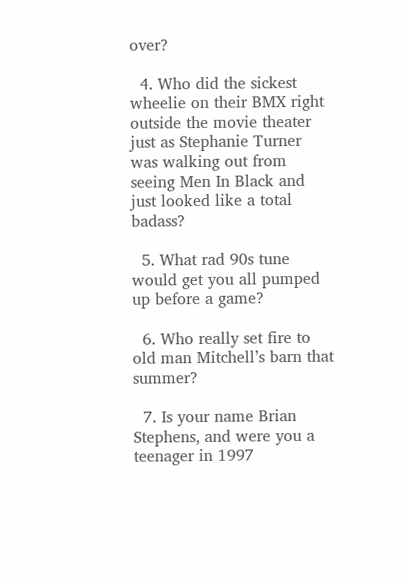over?

  4. Who did the sickest wheelie on their BMX right outside the movie theater just as Stephanie Turner was walking out from seeing Men In Black and just looked like a total badass?

  5. What rad 90s tune would get you all pumped up before a game?

  6. Who really set fire to old man Mitchell’s barn that summer?

  7. Is your name Brian Stephens, and were you a teenager in 1997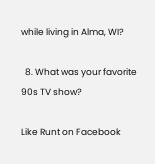while living in Alma, WI?

  8. What was your favorite 90s TV show?

Like Runt on Facebook